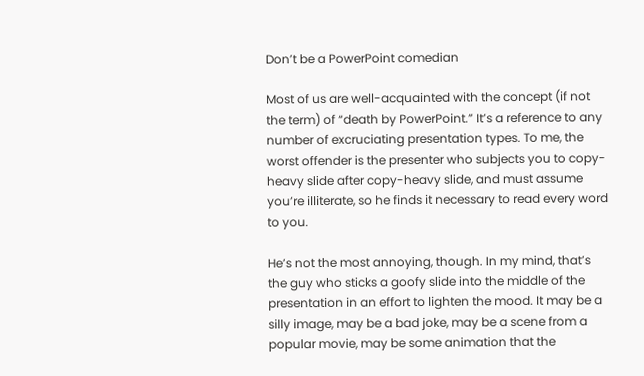Don’t be a PowerPoint comedian

Most of us are well-acquainted with the concept (if not the term) of “death by PowerPoint.” It’s a reference to any number of excruciating presentation types. To me, the worst offender is the presenter who subjects you to copy-heavy slide after copy-heavy slide, and must assume you’re illiterate, so he finds it necessary to read every word to you.

He’s not the most annoying, though. In my mind, that’s the guy who sticks a goofy slide into the middle of the presentation in an effort to lighten the mood. It may be a silly image, may be a bad joke, may be a scene from a popular movie, may be some animation that the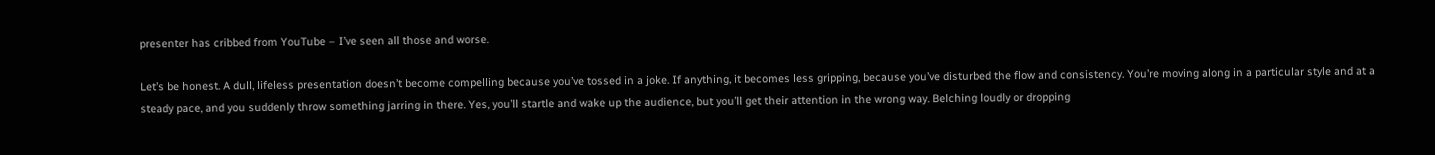presenter has cribbed from YouTube – I’ve seen all those and worse.

Let’s be honest. A dull, lifeless presentation doesn’t become compelling because you’ve tossed in a joke. If anything, it becomes less gripping, because you’ve disturbed the flow and consistency. You’re moving along in a particular style and at a steady pace, and you suddenly throw something jarring in there. Yes, you’ll startle and wake up the audience, but you’ll get their attention in the wrong way. Belching loudly or dropping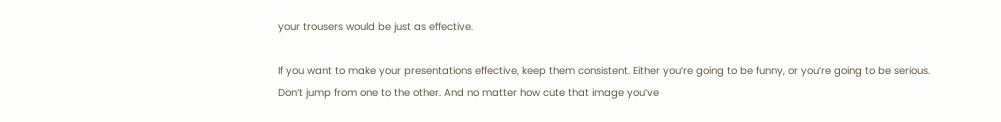your trousers would be just as effective.

If you want to make your presentations effective, keep them consistent. Either you’re going to be funny, or you’re going to be serious. Don’t jump from one to the other. And no matter how cute that image you’ve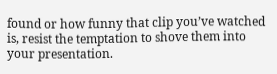found or how funny that clip you’ve watched is, resist the temptation to shove them into your presentation.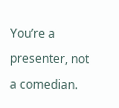You’re a presenter, not a comedian.